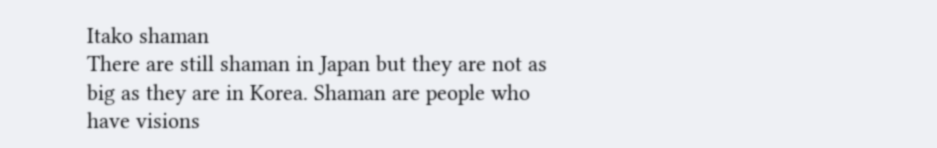Itako shaman
There are still shaman in Japan but they are not as big as they are in Korea. Shaman are people who have visions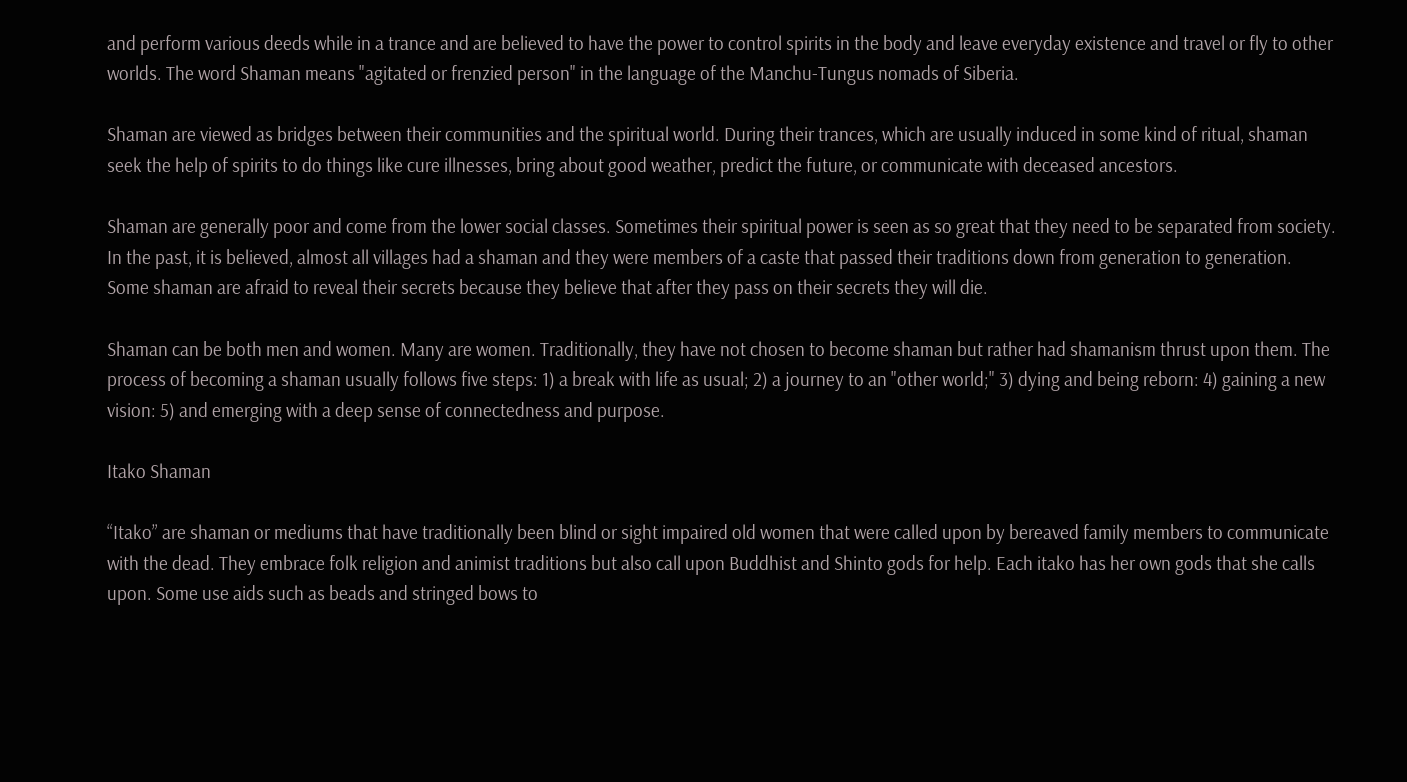and perform various deeds while in a trance and are believed to have the power to control spirits in the body and leave everyday existence and travel or fly to other worlds. The word Shaman means "agitated or frenzied person" in the language of the Manchu-Tungus nomads of Siberia.

Shaman are viewed as bridges between their communities and the spiritual world. During their trances, which are usually induced in some kind of ritual, shaman seek the help of spirits to do things like cure illnesses, bring about good weather, predict the future, or communicate with deceased ancestors.

Shaman are generally poor and come from the lower social classes. Sometimes their spiritual power is seen as so great that they need to be separated from society. In the past, it is believed, almost all villages had a shaman and they were members of a caste that passed their traditions down from generation to generation. Some shaman are afraid to reveal their secrets because they believe that after they pass on their secrets they will die.

Shaman can be both men and women. Many are women. Traditionally, they have not chosen to become shaman but rather had shamanism thrust upon them. The process of becoming a shaman usually follows five steps: 1) a break with life as usual; 2) a journey to an "other world;" 3) dying and being reborn: 4) gaining a new vision: 5) and emerging with a deep sense of connectedness and purpose.

Itako Shaman

“Itako” are shaman or mediums that have traditionally been blind or sight impaired old women that were called upon by bereaved family members to communicate with the dead. They embrace folk religion and animist traditions but also call upon Buddhist and Shinto gods for help. Each itako has her own gods that she calls upon. Some use aids such as beads and stringed bows to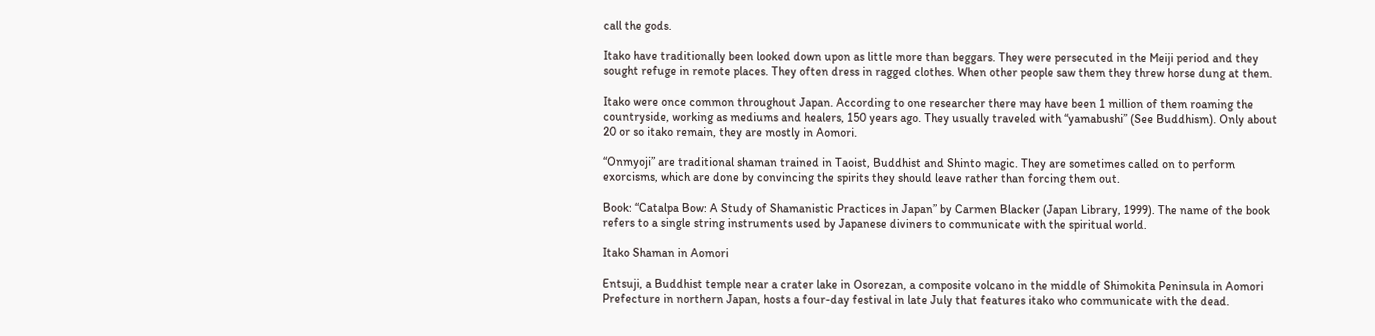call the gods.

Itako have traditionally been looked down upon as little more than beggars. They were persecuted in the Meiji period and they sought refuge in remote places. They often dress in ragged clothes. When other people saw them they threw horse dung at them.

Itako were once common throughout Japan. According to one researcher there may have been 1 million of them roaming the countryside, working as mediums and healers, 150 years ago. They usually traveled with “yamabushi” (See Buddhism). Only about 20 or so itako remain, they are mostly in Aomori.

“Onmyoji” are traditional shaman trained in Taoist, Buddhist and Shinto magic. They are sometimes called on to perform exorcisms, which are done by convincing the spirits they should leave rather than forcing them out.

Book: “Catalpa Bow: A Study of Shamanistic Practices in Japan” by Carmen Blacker (Japan Library, 1999). The name of the book refers to a single string instruments used by Japanese diviners to communicate with the spiritual world.

Itako Shaman in Aomori

Entsuji, a Buddhist temple near a crater lake in Osorezan, a composite volcano in the middle of Shimokita Peninsula in Aomori Prefecture in northern Japan, hosts a four-day festival in late July that features itako who communicate with the dead.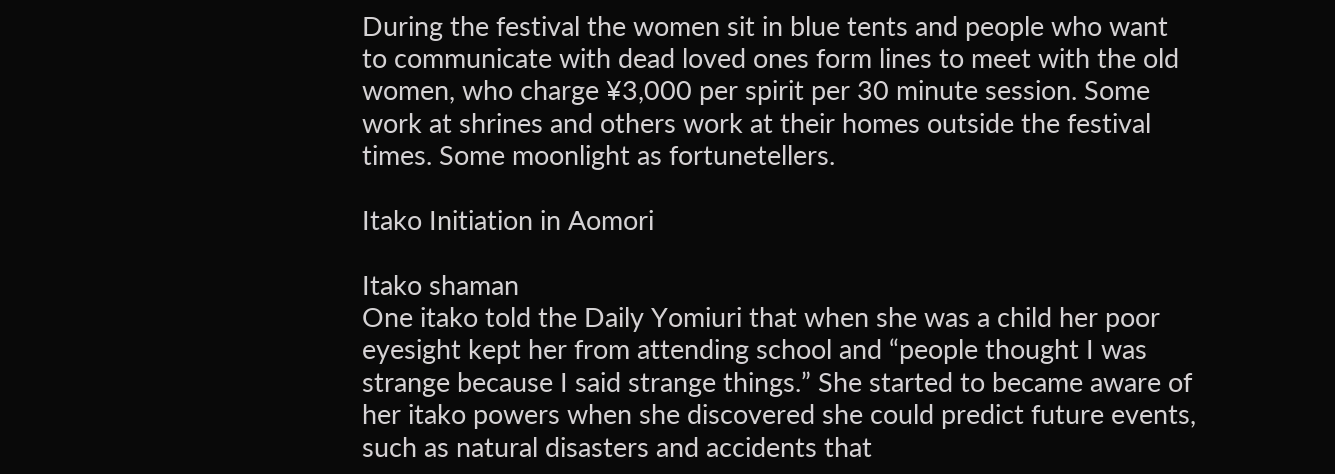During the festival the women sit in blue tents and people who want to communicate with dead loved ones form lines to meet with the old women, who charge ¥3,000 per spirit per 30 minute session. Some work at shrines and others work at their homes outside the festival times. Some moonlight as fortunetellers.

Itako Initiation in Aomori

Itako shaman
One itako told the Daily Yomiuri that when she was a child her poor eyesight kept her from attending school and “people thought I was strange because I said strange things.” She started to became aware of her itako powers when she discovered she could predict future events, such as natural disasters and accidents that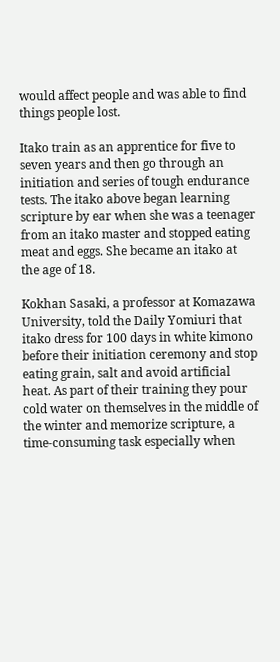would affect people and was able to find things people lost.

Itako train as an apprentice for five to seven years and then go through an initiation and series of tough endurance tests. The itako above began learning scripture by ear when she was a teenager from an itako master and stopped eating meat and eggs. She became an itako at the age of 18.

Kokhan Sasaki, a professor at Komazawa University, told the Daily Yomiuri that itako dress for 100 days in white kimono before their initiation ceremony and stop eating grain, salt and avoid artificial heat. As part of their training they pour cold water on themselves in the middle of the winter and memorize scripture, a time-consuming task especially when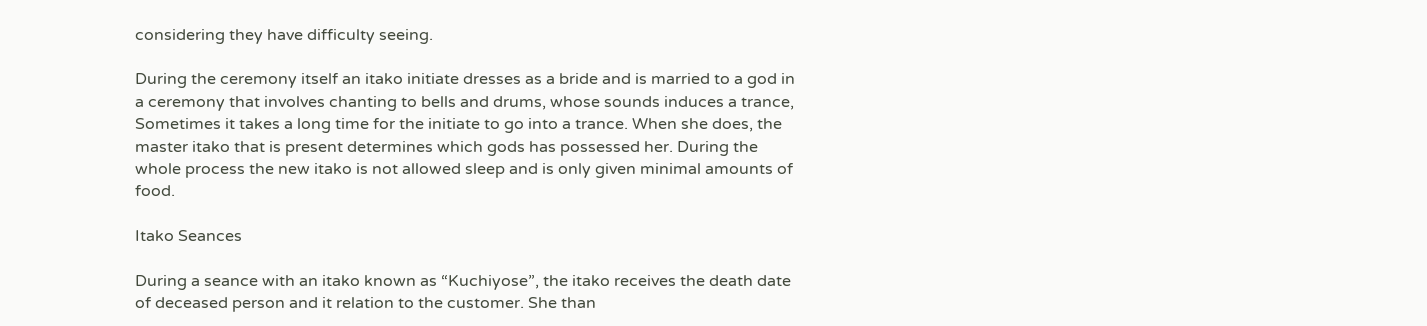considering they have difficulty seeing.

During the ceremony itself an itako initiate dresses as a bride and is married to a god in a ceremony that involves chanting to bells and drums, whose sounds induces a trance, Sometimes it takes a long time for the initiate to go into a trance. When she does, the master itako that is present determines which gods has possessed her. During the whole process the new itako is not allowed sleep and is only given minimal amounts of food.

Itako Seances

During a seance with an itako known as “Kuchiyose”, the itako receives the death date of deceased person and it relation to the customer. She than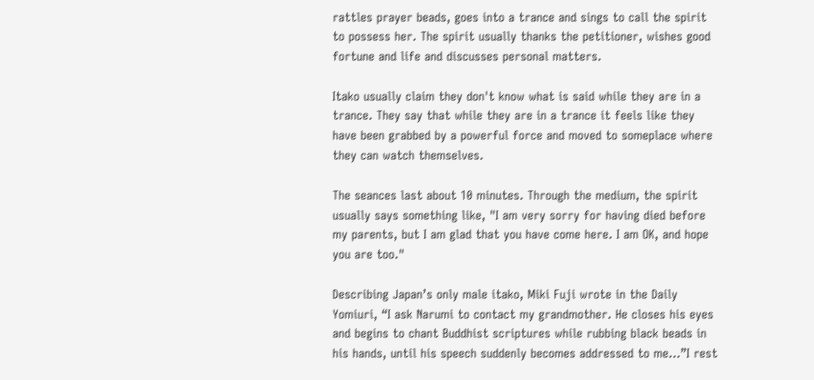rattles prayer beads, goes into a trance and sings to call the spirit to possess her. The spirit usually thanks the petitioner, wishes good fortune and life and discusses personal matters.

Itako usually claim they don't know what is said while they are in a trance. They say that while they are in a trance it feels like they have been grabbed by a powerful force and moved to someplace where they can watch themselves.

The seances last about 10 minutes. Through the medium, the spirit usually says something like, "I am very sorry for having died before my parents, but I am glad that you have come here. I am OK, and hope you are too."

Describing Japan’s only male itako, Miki Fuji wrote in the Daily Yomiuri, “I ask Narumi to contact my grandmother. He closes his eyes and begins to chant Buddhist scriptures while rubbing black beads in his hands, until his speech suddenly becomes addressed to me...”I rest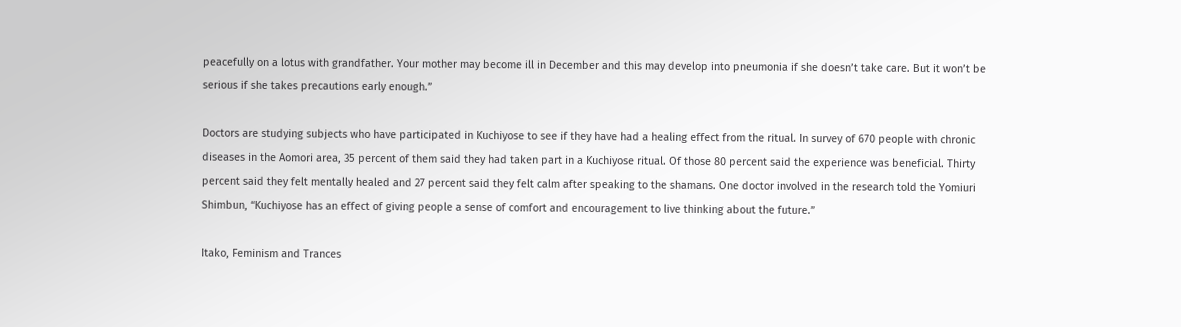peacefully on a lotus with grandfather. Your mother may become ill in December and this may develop into pneumonia if she doesn’t take care. But it won’t be serious if she takes precautions early enough.”

Doctors are studying subjects who have participated in Kuchiyose to see if they have had a healing effect from the ritual. In survey of 670 people with chronic diseases in the Aomori area, 35 percent of them said they had taken part in a Kuchiyose ritual. Of those 80 percent said the experience was beneficial. Thirty percent said they felt mentally healed and 27 percent said they felt calm after speaking to the shamans. One doctor involved in the research told the Yomiuri Shimbun, “Kuchiyose has an effect of giving people a sense of comfort and encouragement to live thinking about the future.”

Itako, Feminism and Trances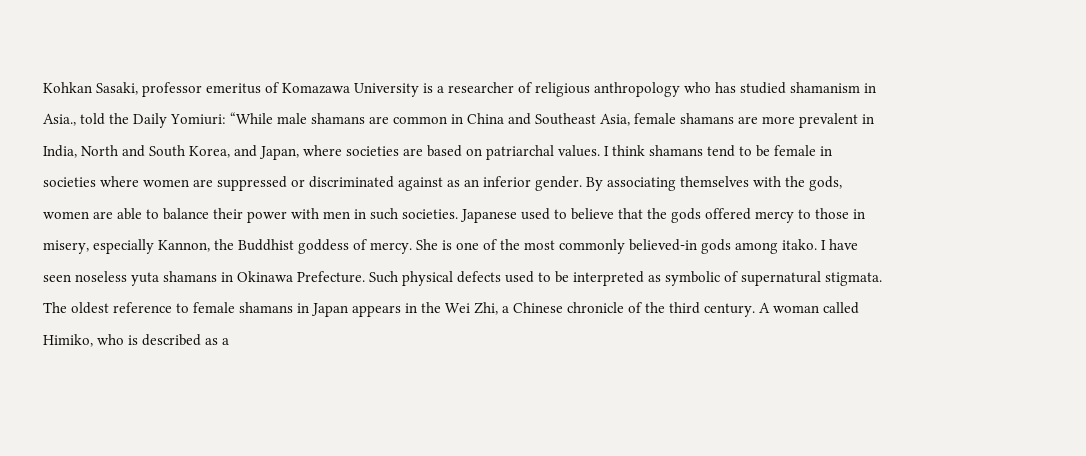Kohkan Sasaki, professor emeritus of Komazawa University is a researcher of religious anthropology who has studied shamanism in Asia., told the Daily Yomiuri: “While male shamans are common in China and Southeast Asia, female shamans are more prevalent in India, North and South Korea, and Japan, where societies are based on patriarchal values. I think shamans tend to be female in societies where women are suppressed or discriminated against as an inferior gender. By associating themselves with the gods, women are able to balance their power with men in such societies. Japanese used to believe that the gods offered mercy to those in misery, especially Kannon, the Buddhist goddess of mercy. She is one of the most commonly believed-in gods among itako. I have seen noseless yuta shamans in Okinawa Prefecture. Such physical defects used to be interpreted as symbolic of supernatural stigmata. The oldest reference to female shamans in Japan appears in the Wei Zhi, a Chinese chronicle of the third century. A woman called Himiko, who is described as a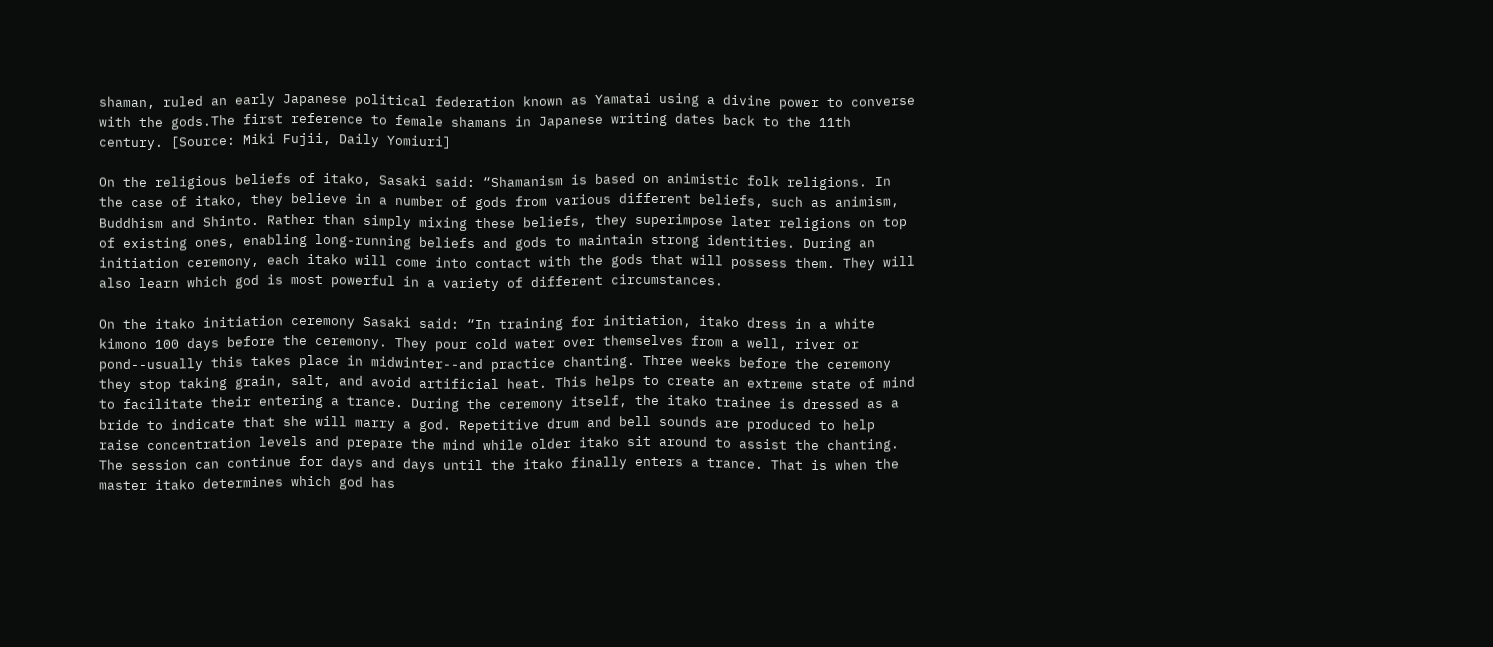shaman, ruled an early Japanese political federation known as Yamatai using a divine power to converse with the gods.The first reference to female shamans in Japanese writing dates back to the 11th century. [Source: Miki Fujii, Daily Yomiuri]

On the religious beliefs of itako, Sasaki said: “Shamanism is based on animistic folk religions. In the case of itako, they believe in a number of gods from various different beliefs, such as animism, Buddhism and Shinto. Rather than simply mixing these beliefs, they superimpose later religions on top of existing ones, enabling long-running beliefs and gods to maintain strong identities. During an initiation ceremony, each itako will come into contact with the gods that will possess them. They will also learn which god is most powerful in a variety of different circumstances.

On the itako initiation ceremony Sasaki said: “In training for initiation, itako dress in a white kimono 100 days before the ceremony. They pour cold water over themselves from a well, river or pond--usually this takes place in midwinter--and practice chanting. Three weeks before the ceremony they stop taking grain, salt, and avoid artificial heat. This helps to create an extreme state of mind to facilitate their entering a trance. During the ceremony itself, the itako trainee is dressed as a bride to indicate that she will marry a god. Repetitive drum and bell sounds are produced to help raise concentration levels and prepare the mind while older itako sit around to assist the chanting. The session can continue for days and days until the itako finally enters a trance. That is when the master itako determines which god has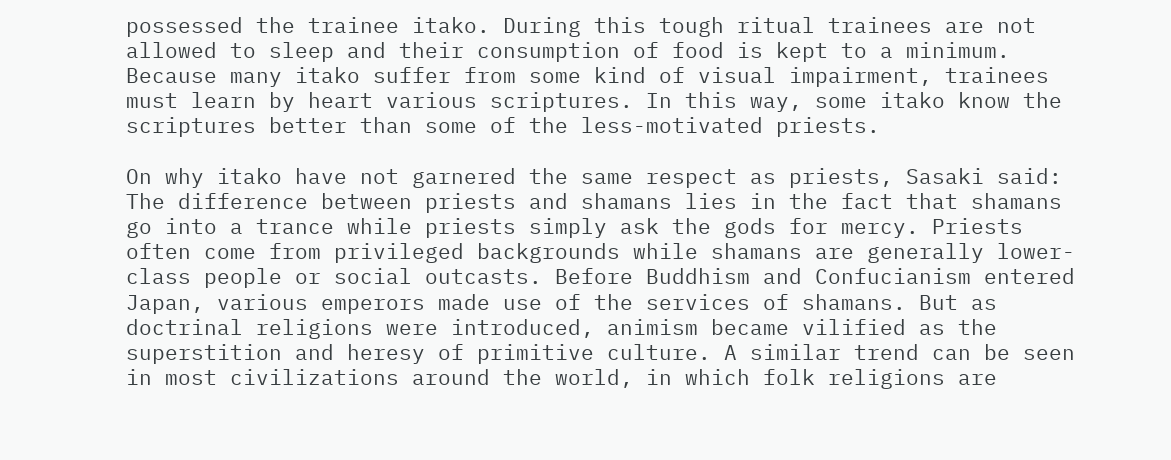possessed the trainee itako. During this tough ritual trainees are not allowed to sleep and their consumption of food is kept to a minimum. Because many itako suffer from some kind of visual impairment, trainees must learn by heart various scriptures. In this way, some itako know the scriptures better than some of the less-motivated priests.

On why itako have not garnered the same respect as priests, Sasaki said: The difference between priests and shamans lies in the fact that shamans go into a trance while priests simply ask the gods for mercy. Priests often come from privileged backgrounds while shamans are generally lower-class people or social outcasts. Before Buddhism and Confucianism entered Japan, various emperors made use of the services of shamans. But as doctrinal religions were introduced, animism became vilified as the superstition and heresy of primitive culture. A similar trend can be seen in most civilizations around the world, in which folk religions are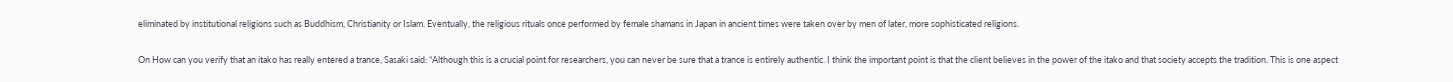eliminated by institutional religions such as Buddhism, Christianity or Islam. Eventually, the religious rituals once performed by female shamans in Japan in ancient times were taken over by men of later, more sophisticated religions.

On How can you verify that an itako has really entered a trance, Sasaki said: “Although this is a crucial point for researchers, you can never be sure that a trance is entirely authentic. I think the important point is that the client believes in the power of the itako and that society accepts the tradition. This is one aspect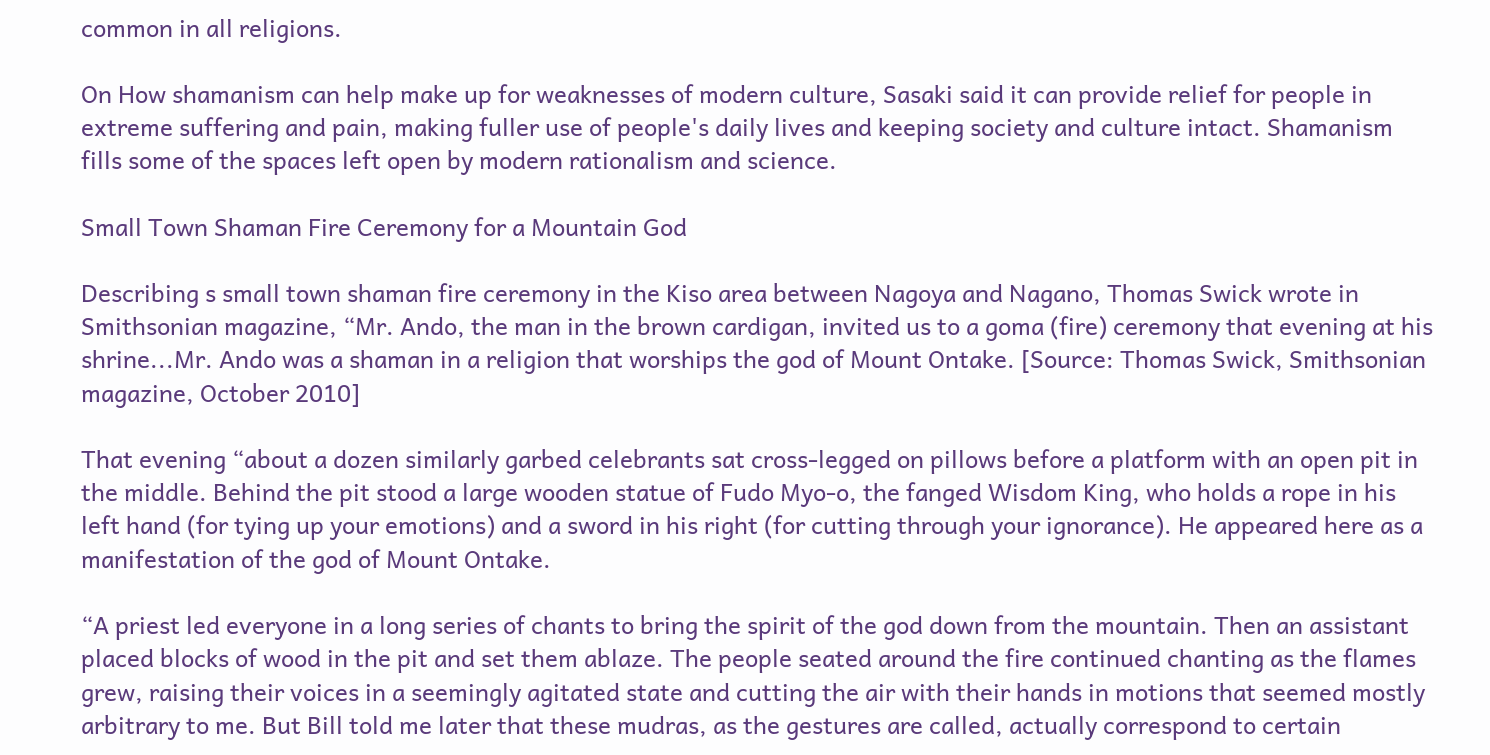common in all religions.

On How shamanism can help make up for weaknesses of modern culture, Sasaki said it can provide relief for people in extreme suffering and pain, making fuller use of people's daily lives and keeping society and culture intact. Shamanism fills some of the spaces left open by modern rationalism and science.

Small Town Shaman Fire Ceremony for a Mountain God

Describing s small town shaman fire ceremony in the Kiso area between Nagoya and Nagano, Thomas Swick wrote in Smithsonian magazine, “Mr. Ando, the man in the brown cardigan, invited us to a goma (fire) ceremony that evening at his shrine...Mr. Ando was a shaman in a religion that worships the god of Mount Ontake. [Source: Thomas Swick, Smithsonian magazine, October 2010]

That evening “about a dozen similarly garbed celebrants sat cross-legged on pillows before a platform with an open pit in the middle. Behind the pit stood a large wooden statue of Fudo Myo-o, the fanged Wisdom King, who holds a rope in his left hand (for tying up your emotions) and a sword in his right (for cutting through your ignorance). He appeared here as a manifestation of the god of Mount Ontake.

“A priest led everyone in a long series of chants to bring the spirit of the god down from the mountain. Then an assistant placed blocks of wood in the pit and set them ablaze. The people seated around the fire continued chanting as the flames grew, raising their voices in a seemingly agitated state and cutting the air with their hands in motions that seemed mostly arbitrary to me. But Bill told me later that these mudras, as the gestures are called, actually correspond to certain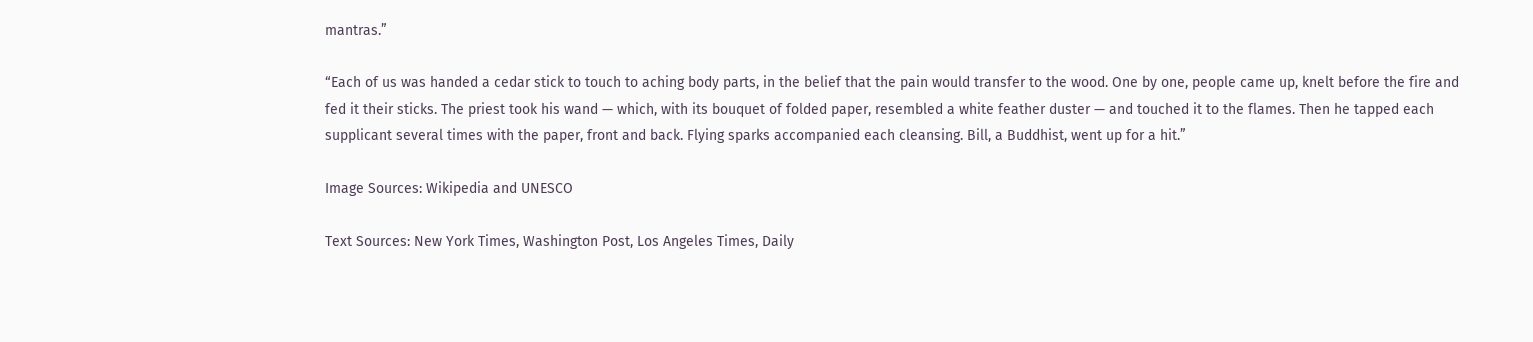mantras.”

“Each of us was handed a cedar stick to touch to aching body parts, in the belief that the pain would transfer to the wood. One by one, people came up, knelt before the fire and fed it their sticks. The priest took his wand — which, with its bouquet of folded paper, resembled a white feather duster — and touched it to the flames. Then he tapped each supplicant several times with the paper, front and back. Flying sparks accompanied each cleansing. Bill, a Buddhist, went up for a hit.”

Image Sources: Wikipedia and UNESCO

Text Sources: New York Times, Washington Post, Los Angeles Times, Daily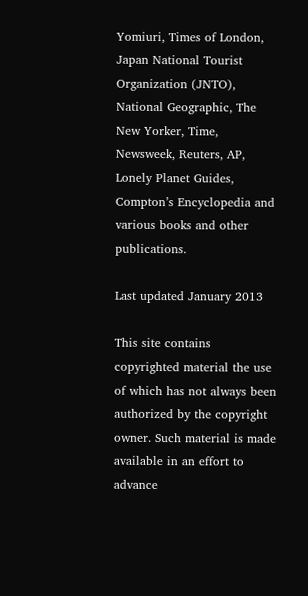Yomiuri, Times of London, Japan National Tourist Organization (JNTO), National Geographic, The New Yorker, Time, Newsweek, Reuters, AP, Lonely Planet Guides, Compton’s Encyclopedia and various books and other publications.

Last updated January 2013

This site contains copyrighted material the use of which has not always been authorized by the copyright owner. Such material is made available in an effort to advance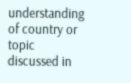understanding of country or topic discussed in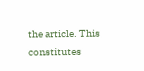the article. This constitutes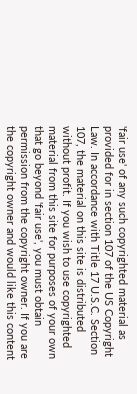'fair use' of any such copyrighted material as provided for in section 107 of the US Copyright Law. In accordance with Title 17 U.S.C. Section 107, the material on this site is distributed without profit. If you wish to use copyrighted material from this site for purposes of your own that go beyond 'fair use', you must obtain permission from the copyright owner. If you are the copyright owner and would like this content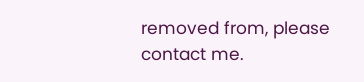removed from, please contact me.